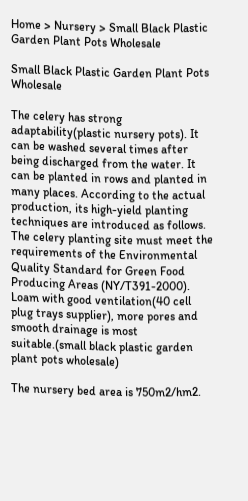Home > Nursery > Small Black Plastic Garden Plant Pots Wholesale

Small Black Plastic Garden Plant Pots Wholesale

The celery has strong adaptability(plastic nursery pots). It can be washed several times after being discharged from the water. It can be planted in rows and planted in many places. According to the actual production, its high-yield planting techniques are introduced as follows. The celery planting site must meet the requirements of the Environmental Quality Standard for Green Food Producing Areas (NY/T391-2000). Loam with good ventilation(40 cell plug trays supplier), more pores and smooth drainage is most suitable.(small black plastic garden plant pots wholesale)

The nursery bed area is 750m2/hm2.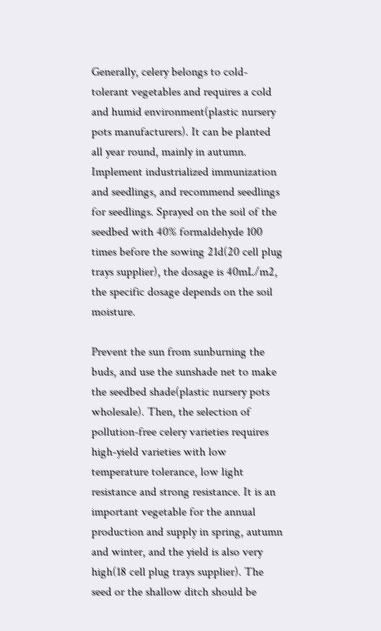Generally, celery belongs to cold-tolerant vegetables and requires a cold and humid environment(plastic nursery pots manufacturers). It can be planted all year round, mainly in autumn. Implement industrialized immunization and seedlings, and recommend seedlings for seedlings. Sprayed on the soil of the seedbed with 40% formaldehyde 100 times before the sowing 21d(20 cell plug trays supplier), the dosage is 40mL/m2, the specific dosage depends on the soil moisture.

Prevent the sun from sunburning the buds, and use the sunshade net to make the seedbed shade(plastic nursery pots wholesale). Then, the selection of pollution-free celery varieties requires high-yield varieties with low temperature tolerance, low light resistance and strong resistance. It is an important vegetable for the annual production and supply in spring, autumn and winter, and the yield is also very high(18 cell plug trays supplier). The seed or the shallow ditch should be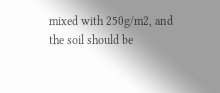mixed with 250g/m2, and the soil should be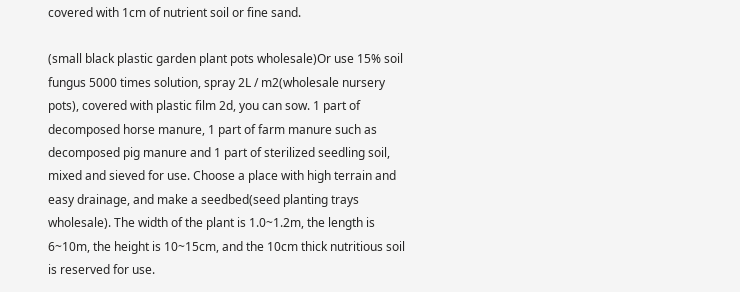covered with 1cm of nutrient soil or fine sand.

(small black plastic garden plant pots wholesale)Or use 15% soil fungus 5000 times solution, spray 2L / m2(wholesale nursery pots), covered with plastic film 2d, you can sow. 1 part of decomposed horse manure, 1 part of farm manure such as decomposed pig manure and 1 part of sterilized seedling soil, mixed and sieved for use. Choose a place with high terrain and easy drainage, and make a seedbed(seed planting trays wholesale). The width of the plant is 1.0~1.2m, the length is 6~10m, the height is 10~15cm, and the 10cm thick nutritious soil is reserved for use.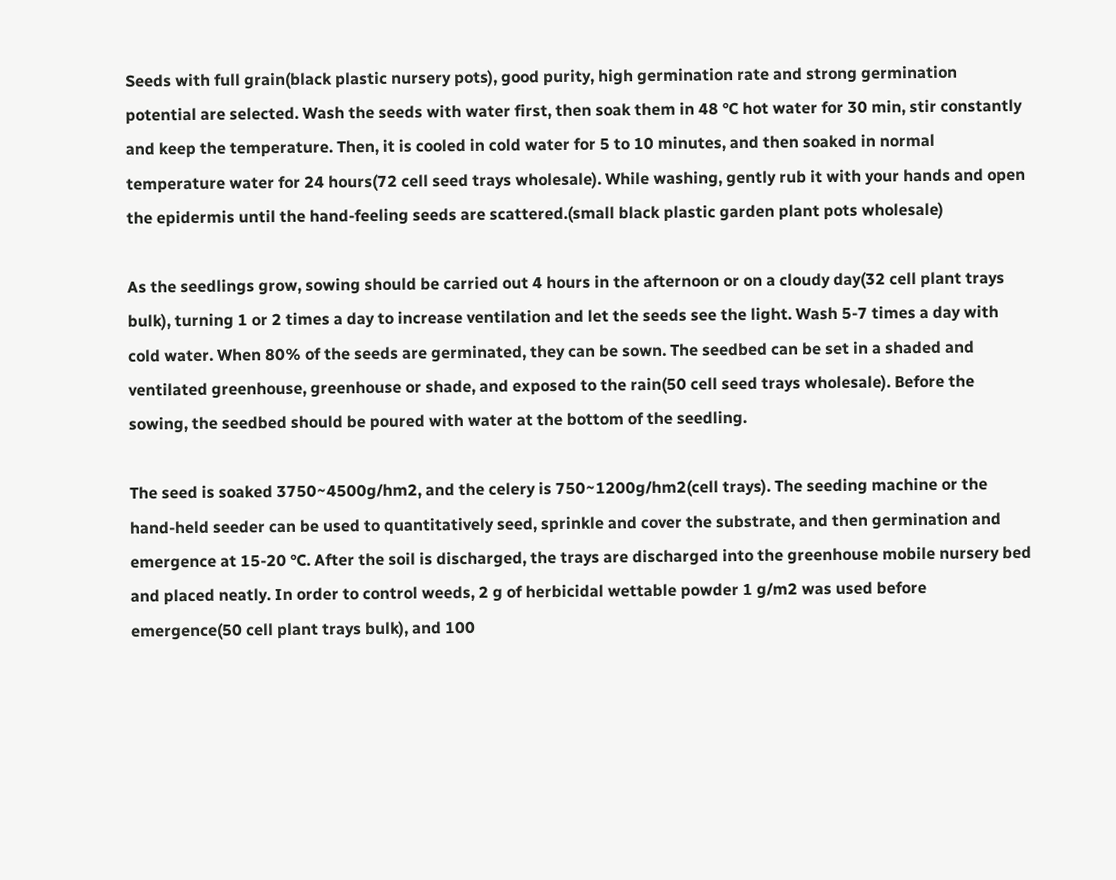Seeds with full grain(black plastic nursery pots), good purity, high germination rate and strong germination potential are selected. Wash the seeds with water first, then soak them in 48 °C hot water for 30 min, stir constantly and keep the temperature. Then, it is cooled in cold water for 5 to 10 minutes, and then soaked in normal temperature water for 24 hours(72 cell seed trays wholesale). While washing, gently rub it with your hands and open the epidermis until the hand-feeling seeds are scattered.(small black plastic garden plant pots wholesale)

As the seedlings grow, sowing should be carried out 4 hours in the afternoon or on a cloudy day(32 cell plant trays bulk), turning 1 or 2 times a day to increase ventilation and let the seeds see the light. Wash 5-7 times a day with cold water. When 80% of the seeds are germinated, they can be sown. The seedbed can be set in a shaded and ventilated greenhouse, greenhouse or shade, and exposed to the rain(50 cell seed trays wholesale). Before the sowing, the seedbed should be poured with water at the bottom of the seedling.

The seed is soaked 3750~4500g/hm2, and the celery is 750~1200g/hm2(cell trays). The seeding machine or the hand-held seeder can be used to quantitatively seed, sprinkle and cover the substrate, and then germination and emergence at 15-20 °C. After the soil is discharged, the trays are discharged into the greenhouse mobile nursery bed and placed neatly. In order to control weeds, 2 g of herbicidal wettable powder 1 g/m2 was used before emergence(50 cell plant trays bulk), and 100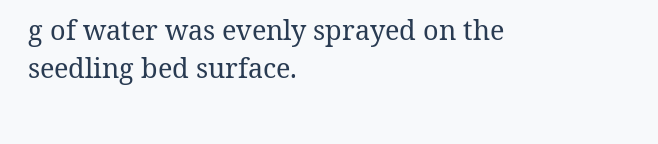g of water was evenly sprayed on the seedling bed surface.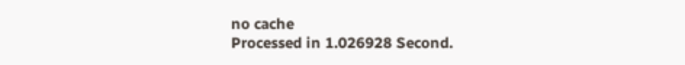no cache
Processed in 1.026928 Second.